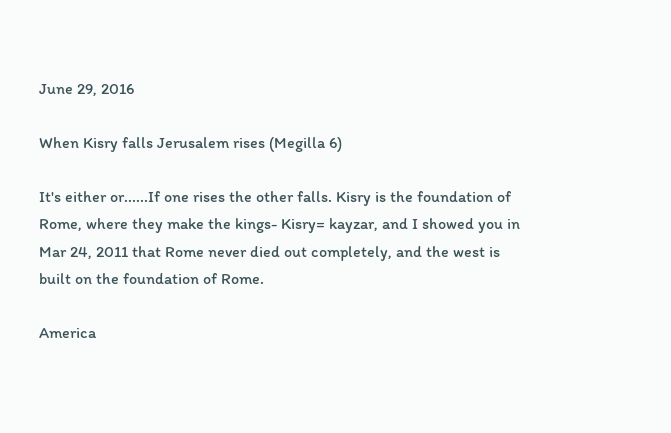June 29, 2016

When Kisry falls Jerusalem rises (Megilla 6)

It's either or......If one rises the other falls. Kisry is the foundation of Rome, where they make the kings- Kisry= kayzar, and I showed you in Mar 24, 2011 that Rome never died out completely, and the west is built on the foundation of Rome.

America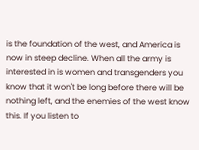is the foundation of the west, and America is now in steep decline. When all the army is interested in is women and transgenders you know that it won't be long before there will be nothing left, and the enemies of the west know this. If you listen to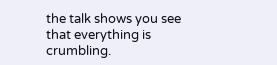the talk shows you see that everything is crumbling.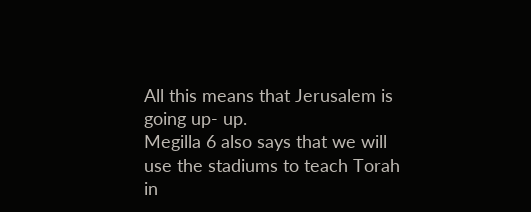All this means that Jerusalem is going up- up.
Megilla 6 also says that we will use the stadiums to teach Torah in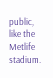public, like the Metlife stadium.